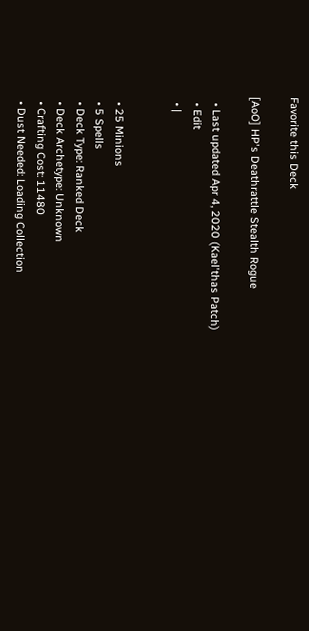Favorite this Deck

[AoO] HP's Deathrattle Stealth Rogue

  • Last updated Apr 4, 2020 (Kael'thas Patch)
  • Edit
  • |


  • 25 Minions
  • 5 Spells
  • Deck Type: Ranked Deck
  • Deck Archetype: Unknown
  • Crafting Cost: 11480
  • Dust Needed: Loading Collection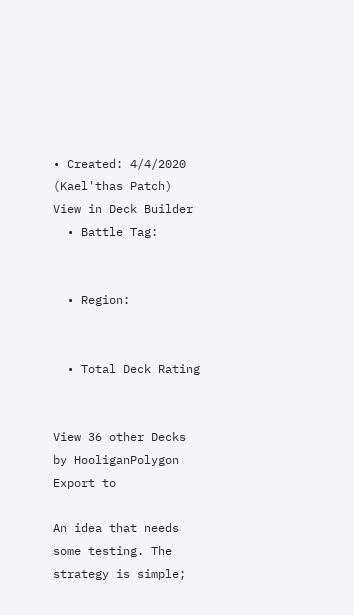• Created: 4/4/2020 (Kael'thas Patch)
View in Deck Builder
  • Battle Tag:


  • Region:


  • Total Deck Rating


View 36 other Decks by HooliganPolygon
Export to

An idea that needs some testing. The strategy is simple;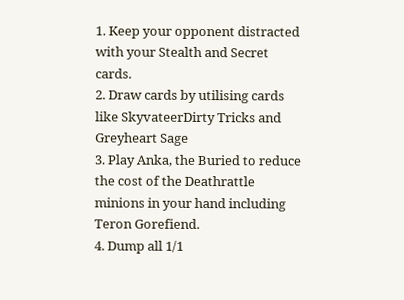1. Keep your opponent distracted with your Stealth and Secret cards.
2. Draw cards by utilising cards like SkyvateerDirty Tricks and Greyheart Sage
3. Play Anka, the Buried to reduce the cost of the Deathrattle minions in your hand including Teron Gorefiend.
4. Dump all 1/1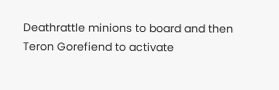Deathrattle minions to board and then Teron Gorefiend to activate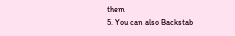them
5. You can also Backstab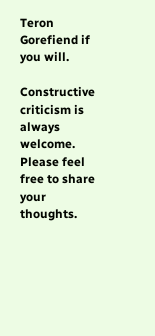Teron Gorefiend if you will.

Constructive criticism is always welcome. Please feel free to share your thoughts.